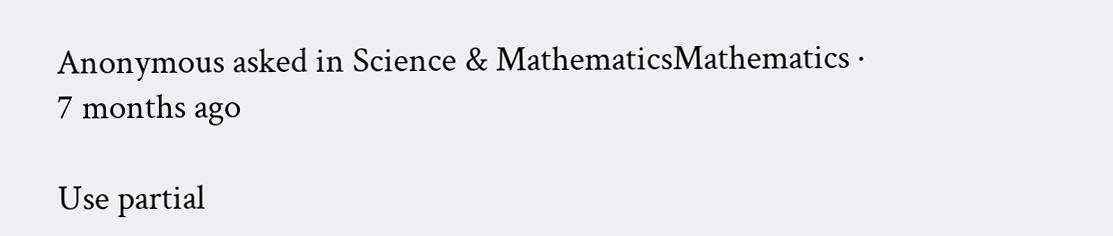Anonymous asked in Science & MathematicsMathematics · 7 months ago

Use partial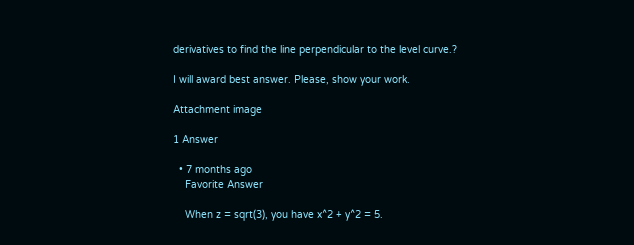derivatives to find the line perpendicular to the level curve.?

I will award best answer. Please, show your work.

Attachment image

1 Answer

  • 7 months ago
    Favorite Answer

    When z = sqrt(3), you have x^2 + y^2 = 5.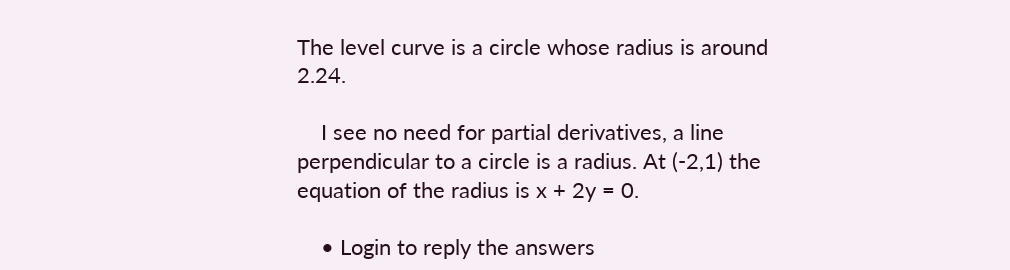The level curve is a circle whose radius is around 2.24.

    I see no need for partial derivatives, a line perpendicular to a circle is a radius. At (-2,1) the equation of the radius is x + 2y = 0.

    • Login to reply the answers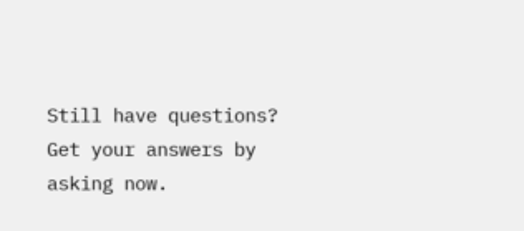Still have questions? Get your answers by asking now.